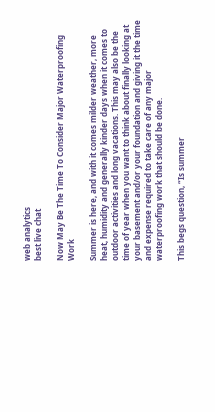web analytics
best live chat

Now May Be The Time To Consider Major Waterproofing Work

Summer is here, and with it comes milder weather, more heat, humidity and generally kinder days when it comes to outdoor activities and long vacations. This may also be the time of year when you want to think about finally looking at your basement and/or your foundation and giving it the time and expense required to take care of any major waterproofing work that should be done.

This begs question, “Is summer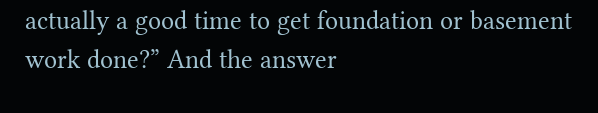actually a good time to get foundation or basement work done?” And the answer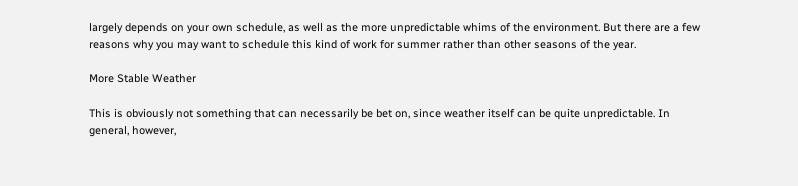largely depends on your own schedule, as well as the more unpredictable whims of the environment. But there are a few reasons why you may want to schedule this kind of work for summer rather than other seasons of the year.

More Stable Weather

This is obviously not something that can necessarily be bet on, since weather itself can be quite unpredictable. In general, however,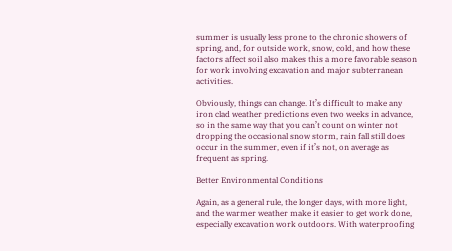summer is usually less prone to the chronic showers of spring, and, for outside work, snow, cold, and how these factors affect soil also makes this a more favorable season for work involving excavation and major subterranean activities.

Obviously, things can change. It’s difficult to make any iron clad weather predictions even two weeks in advance, so in the same way that you can’t count on winter not dropping the occasional snow storm, rain fall still does occur in the summer, even if it’s not, on average as frequent as spring.

Better Environmental Conditions

Again, as a general rule, the longer days, with more light, and the warmer weather make it easier to get work done, especially excavation work outdoors. With waterproofing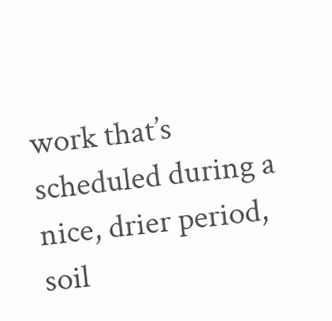work that’s scheduled during a nice, drier period, soil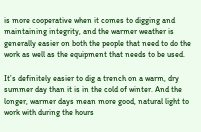is more cooperative when it comes to digging and maintaining integrity, and the warmer weather is generally easier on both the people that need to do the work as well as the equipment that needs to be used.

It’s definitely easier to dig a trench on a warm, dry summer day than it is in the cold of winter. And the longer, warmer days mean more good, natural light to work with during the hours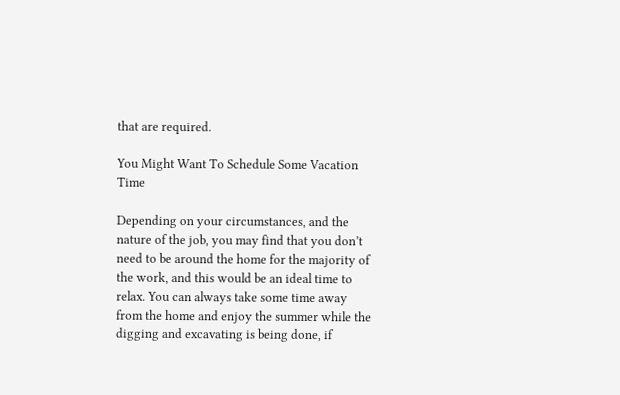that are required.

You Might Want To Schedule Some Vacation Time

Depending on your circumstances, and the nature of the job, you may find that you don’t need to be around the home for the majority of the work, and this would be an ideal time to relax. You can always take some time away from the home and enjoy the summer while the digging and excavating is being done, if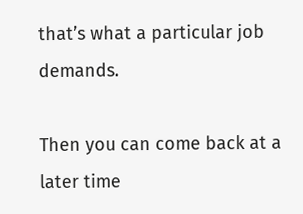that’s what a particular job demands.

Then you can come back at a later time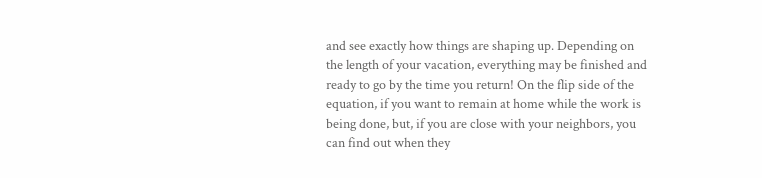and see exactly how things are shaping up. Depending on the length of your vacation, everything may be finished and ready to go by the time you return! On the flip side of the equation, if you want to remain at home while the work is being done, but, if you are close with your neighbors, you can find out when they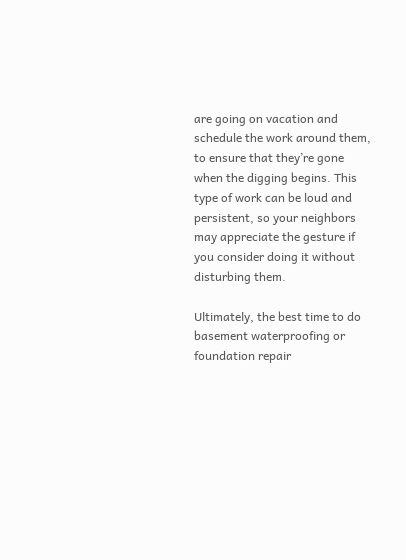are going on vacation and schedule the work around them, to ensure that they’re gone when the digging begins. This type of work can be loud and persistent, so your neighbors may appreciate the gesture if you consider doing it without disturbing them.

Ultimately, the best time to do basement waterproofing or foundation repair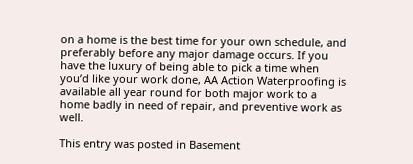on a home is the best time for your own schedule, and preferably before any major damage occurs. If you have the luxury of being able to pick a time when you’d like your work done, AA Action Waterproofing is available all year round for both major work to a home badly in need of repair, and preventive work as well.

This entry was posted in Basement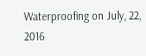Waterproofing on July, 22, 2016